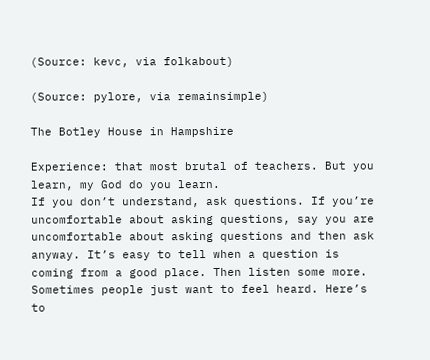(Source: kevc, via folkabout)

(Source: pylore, via remainsimple)

The Botley House in Hampshire

Experience: that most brutal of teachers. But you learn, my God do you learn.
If you don’t understand, ask questions. If you’re uncomfortable about asking questions, say you are uncomfortable about asking questions and then ask anyway. It’s easy to tell when a question is coming from a good place. Then listen some more. Sometimes people just want to feel heard. Here’s to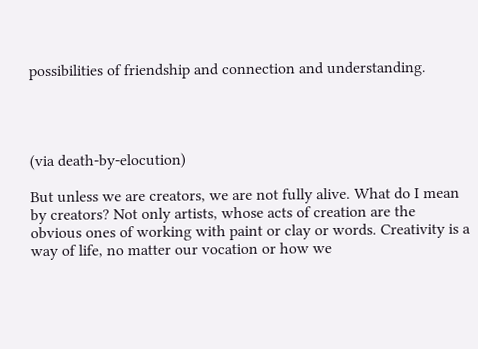possibilities of friendship and connection and understanding.




(via death-by-elocution)

But unless we are creators, we are not fully alive. What do I mean by creators? Not only artists, whose acts of creation are the obvious ones of working with paint or clay or words. Creativity is a way of life, no matter our vocation or how we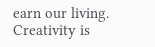earn our living. Creativity is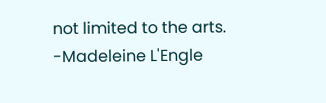not limited to the arts.
-Madeleine L'Engle